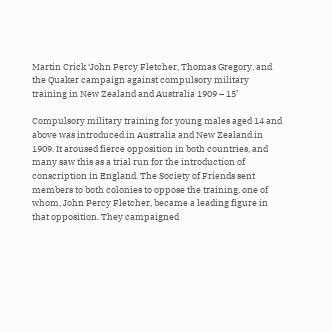Martin Crick ‘John Percy Fletcher, Thomas Gregory, and the Quaker campaign against compulsory military training in New Zealand and Australia 1909 – 15’

Compulsory military training for young males aged 14 and above was introduced in Australia and New Zealand in 1909. It aroused fierce opposition in both countries, and many saw this as a trial run for the introduction of conscription in England. The Society of Friends sent members to both colonies to oppose the training, one of whom, John Percy Fletcher, became a leading figure in that opposition. They campaigned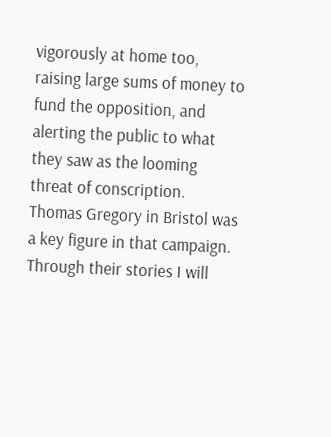vigorously at home too, raising large sums of money to fund the opposition, and alerting the public to what they saw as the looming threat of conscription. Thomas Gregory in Bristol was a key figure in that campaign. Through their stories I will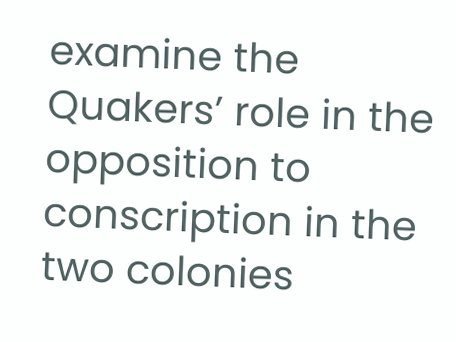examine the Quakers’ role in the opposition to conscription in the two colonies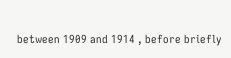between 1909 and 1914 , before briefly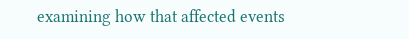examining how that affected events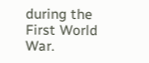during the First World War.